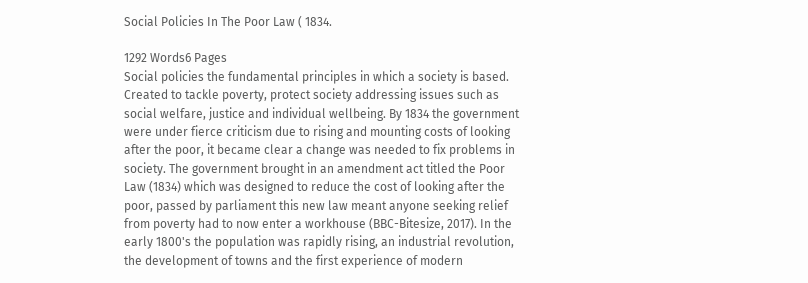Social Policies In The Poor Law ( 1834.

1292 Words6 Pages
Social policies the fundamental principles in which a society is based. Created to tackle poverty, protect society addressing issues such as social welfare, justice and individual wellbeing. By 1834 the government were under fierce criticism due to rising and mounting costs of looking after the poor, it became clear a change was needed to fix problems in society. The government brought in an amendment act titled the Poor Law (1834) which was designed to reduce the cost of looking after the poor, passed by parliament this new law meant anyone seeking relief from poverty had to now enter a workhouse (BBC-Bitesize, 2017). In the early 1800's the population was rapidly rising, an industrial revolution, the development of towns and the first experience of modern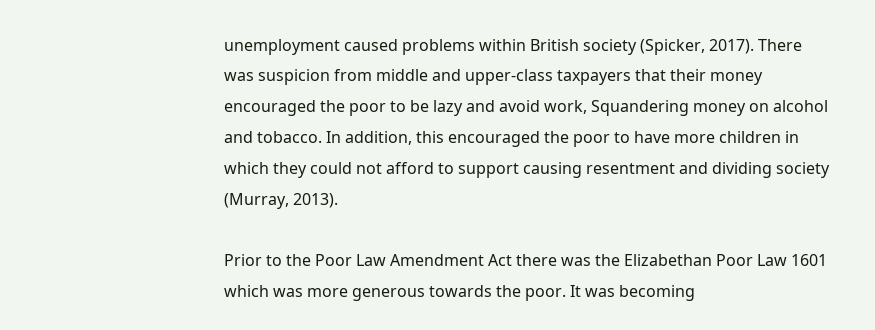unemployment caused problems within British society (Spicker, 2017). There was suspicion from middle and upper-class taxpayers that their money encouraged the poor to be lazy and avoid work, Squandering money on alcohol and tobacco. In addition, this encouraged the poor to have more children in which they could not afford to support causing resentment and dividing society (Murray, 2013).

Prior to the Poor Law Amendment Act there was the Elizabethan Poor Law 1601 which was more generous towards the poor. It was becoming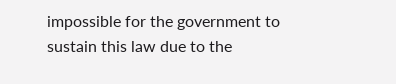impossible for the government to sustain this law due to the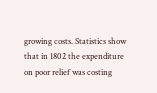growing costs. Statistics show that in 1802 the expenditure on poor relief was costing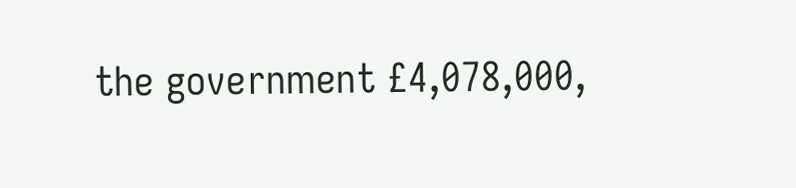the government £4,078,000,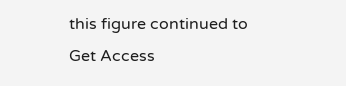this figure continued to
Get Access